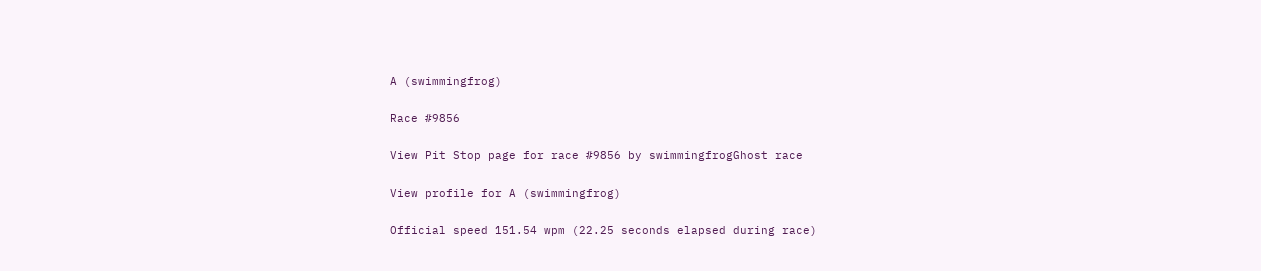A (swimmingfrog)

Race #9856

View Pit Stop page for race #9856 by swimmingfrogGhost race

View profile for A (swimmingfrog)

Official speed 151.54 wpm (22.25 seconds elapsed during race)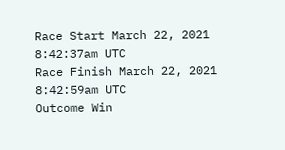Race Start March 22, 2021 8:42:37am UTC
Race Finish March 22, 2021 8:42:59am UTC
Outcome Win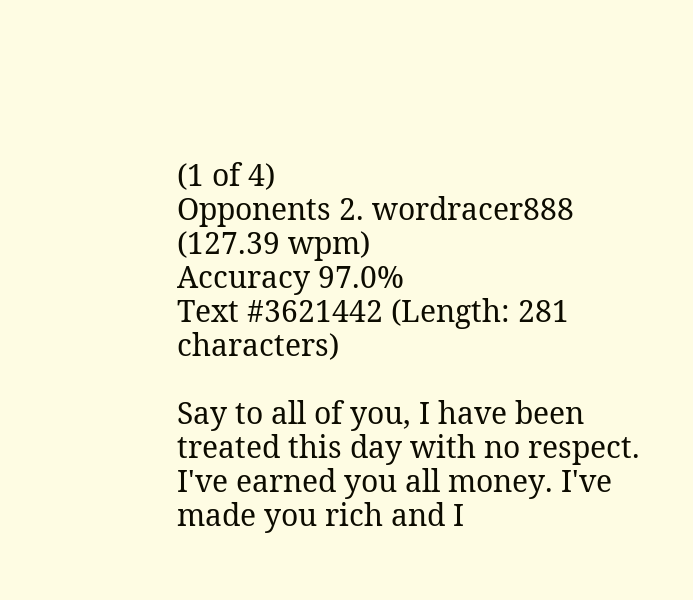(1 of 4)
Opponents 2. wordracer888 (127.39 wpm)
Accuracy 97.0%
Text #3621442 (Length: 281 characters)

Say to all of you, I have been treated this day with no respect. I've earned you all money. I've made you rich and I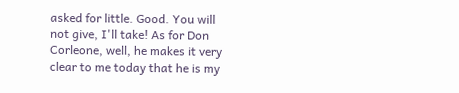asked for little. Good. You will not give, I'll take! As for Don Corleone, well, he makes it very clear to me today that he is my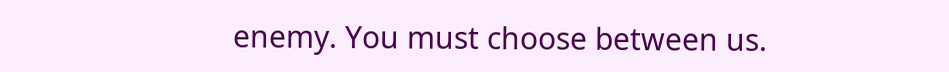enemy. You must choose between us.